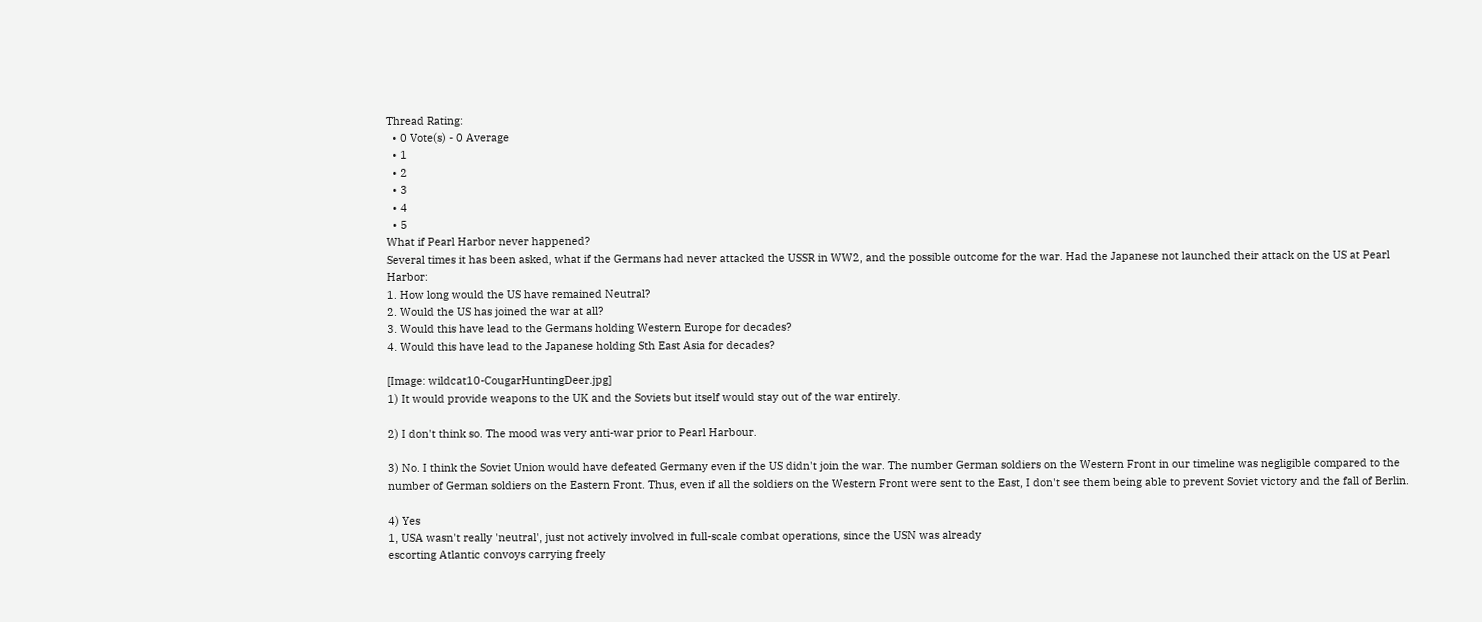Thread Rating:
  • 0 Vote(s) - 0 Average
  • 1
  • 2
  • 3
  • 4
  • 5
What if Pearl Harbor never happened?
Several times it has been asked, what if the Germans had never attacked the USSR in WW2, and the possible outcome for the war. Had the Japanese not launched their attack on the US at Pearl Harbor:
1. How long would the US have remained Neutral?
2. Would the US has joined the war at all?
3. Would this have lead to the Germans holding Western Europe for decades?
4. Would this have lead to the Japanese holding Sth East Asia for decades?

[Image: wildcat10-CougarHuntingDeer.jpg]
1) It would provide weapons to the UK and the Soviets but itself would stay out of the war entirely.

2) I don't think so. The mood was very anti-war prior to Pearl Harbour.

3) No. I think the Soviet Union would have defeated Germany even if the US didn't join the war. The number German soldiers on the Western Front in our timeline was negligible compared to the number of German soldiers on the Eastern Front. Thus, even if all the soldiers on the Western Front were sent to the East, I don't see them being able to prevent Soviet victory and the fall of Berlin.

4) Yes
1, USA wasn't really 'neutral', just not actively involved in full-scale combat operations, since the USN was already
escorting Atlantic convoys carrying freely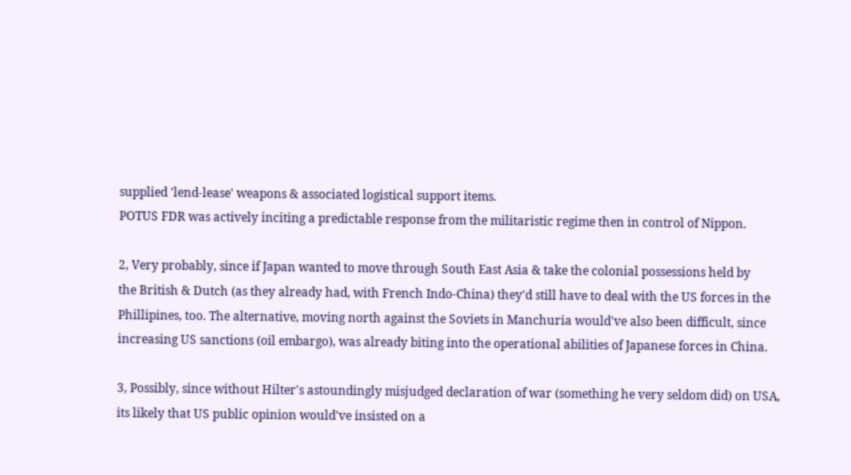supplied 'lend-lease' weapons & associated logistical support items.
POTUS FDR was actively inciting a predictable response from the militaristic regime then in control of Nippon.

2, Very probably, since if Japan wanted to move through South East Asia & take the colonial possessions held by
the British & Dutch (as they already had, with French Indo-China) they'd still have to deal with the US forces in the
Phillipines, too. The alternative, moving north against the Soviets in Manchuria would've also been difficult, since
increasing US sanctions (oil embargo), was already biting into the operational abilities of Japanese forces in China.

3, Possibly, since without Hilter's astoundingly misjudged declaration of war (something he very seldom did) on USA,
its likely that US public opinion would've insisted on a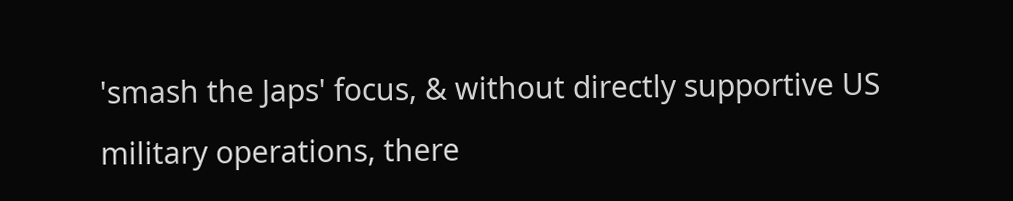'smash the Japs' focus, & without directly supportive US
military operations, there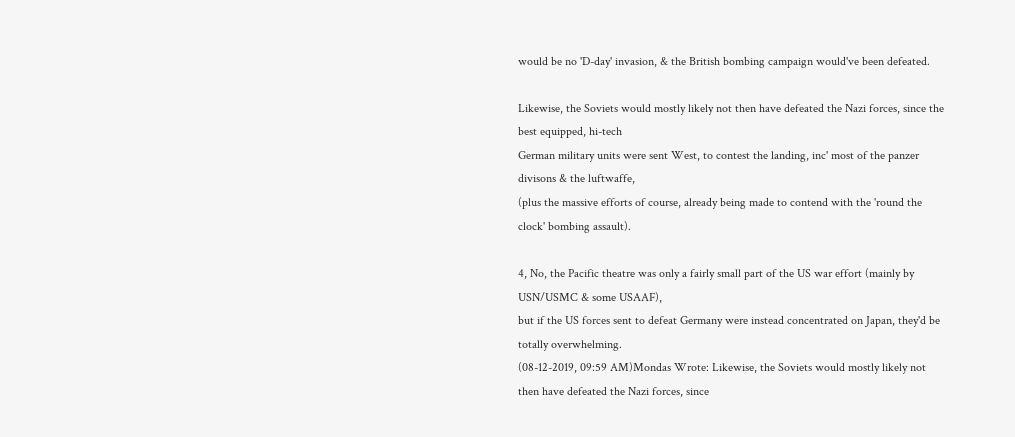would be no 'D-day' invasion, & the British bombing campaign would've been defeated.

Likewise, the Soviets would mostly likely not then have defeated the Nazi forces, since the best equipped, hi-tech
German military units were sent West, to contest the landing, inc' most of the panzer divisons & the luftwaffe,
(plus the massive efforts of course, already being made to contend with the 'round the clock' bombing assault).

4, No, the Pacific theatre was only a fairly small part of the US war effort (mainly by USN/USMC & some USAAF),
but if the US forces sent to defeat Germany were instead concentrated on Japan, they'd be totally overwhelming.
(08-12-2019, 09:59 AM)Mondas Wrote: Likewise, the Soviets would mostly likely not then have defeated the Nazi forces, since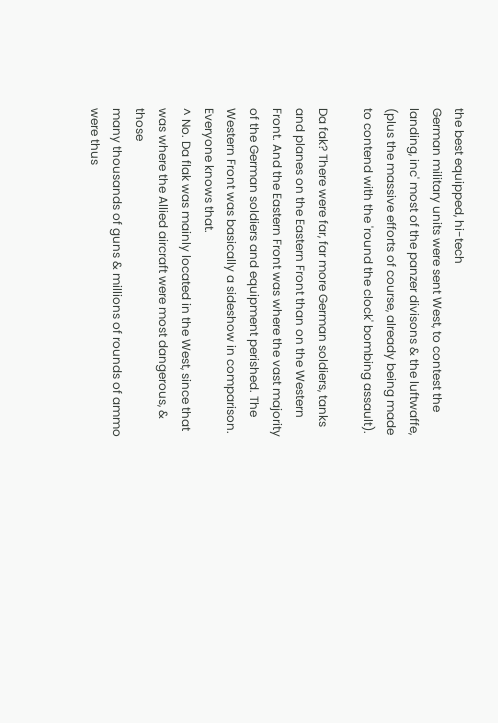the best equipped, hi-tech
German military units were sent West, to contest the landing, inc' most of the panzer divisons & the luftwaffe,
(plus the massive efforts of course, already being made to contend with the 'round the clock' bombing assault).

Da fak? There were far, far more German soldiers, tanks and planes on the Eastern Front than on the Western Front. And the Eastern Front was where the vast majority of the German soldiers and equipment perished. The Western Front was basically a sideshow in comparison. Everyone knows that.
^ No. Da flak was mainly located in the West, since that was where the Allied aircraft were most dangerous, & those
many thousands of guns & millions of rounds of ammo were thus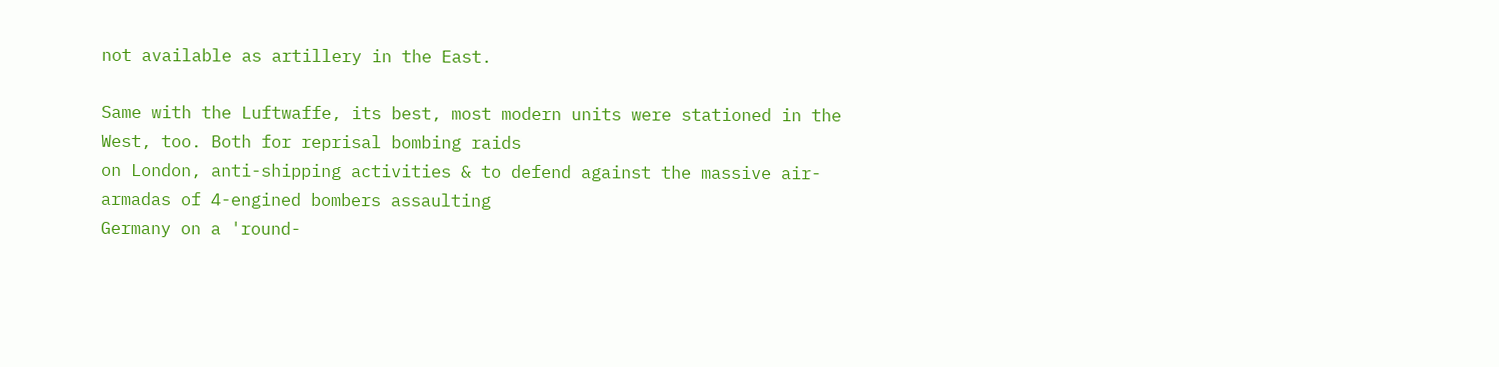not available as artillery in the East.

Same with the Luftwaffe, its best, most modern units were stationed in the West, too. Both for reprisal bombing raids
on London, anti-shipping activities & to defend against the massive air-armadas of 4-engined bombers assaulting
Germany on a 'round-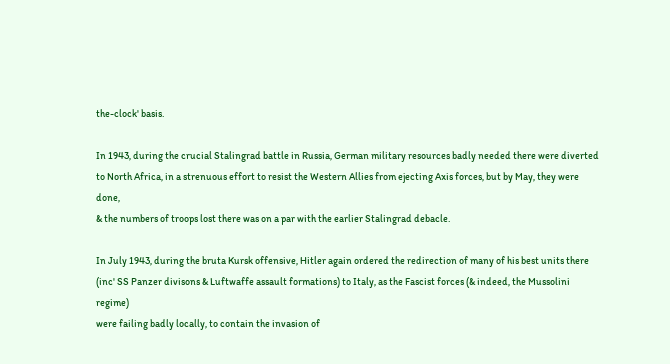the-clock' basis.

In 1943, during the crucial Stalingrad battle in Russia, German military resources badly needed there were diverted
to North Africa, in a strenuous effort to resist the Western Allies from ejecting Axis forces, but by May, they were done,
& the numbers of troops lost there was on a par with the earlier Stalingrad debacle.

In July 1943, during the bruta Kursk offensive, Hitler again ordered the redirection of many of his best units there
(inc' SS Panzer divisons & Luftwaffe assault formations) to Italy, as the Fascist forces (& indeed, the Mussolini regime)
were failing badly locally, to contain the invasion of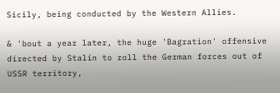Sicily, being conducted by the Western Allies.

& 'bout a year later, the huge 'Bagration' offensive directed by Stalin to roll the German forces out of USSR territory,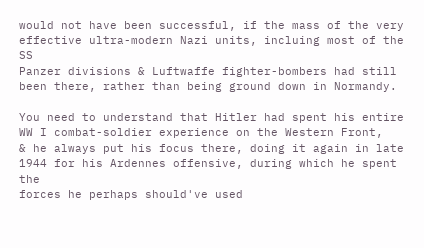would not have been successful, if the mass of the very effective ultra-modern Nazi units, incluing most of the SS
Panzer divisions & Luftwaffe fighter-bombers had still been there, rather than being ground down in Normandy.

You need to understand that Hitler had spent his entire WW I combat-soldier experience on the Western Front,
& he always put his focus there, doing it again in late 1944 for his Ardennes offensive, during which he spent the
forces he perhaps should've used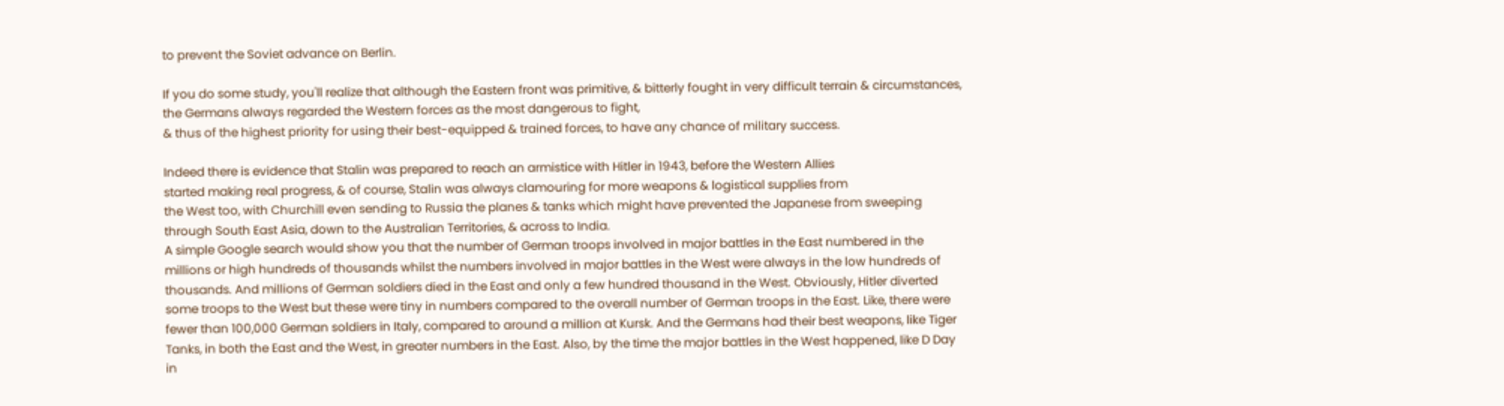to prevent the Soviet advance on Berlin.

If you do some study, you'll realize that although the Eastern front was primitive, & bitterly fought in very difficult terrain & circumstances, the Germans always regarded the Western forces as the most dangerous to fight,
& thus of the highest priority for using their best-equipped & trained forces, to have any chance of military success.

Indeed there is evidence that Stalin was prepared to reach an armistice with Hitler in 1943, before the Western Allies
started making real progress, & of course, Stalin was always clamouring for more weapons & logistical supplies from
the West too, with Churchill even sending to Russia the planes & tanks which might have prevented the Japanese from sweeping through South East Asia, down to the Australian Territories, & across to India.
A simple Google search would show you that the number of German troops involved in major battles in the East numbered in the millions or high hundreds of thousands whilst the numbers involved in major battles in the West were always in the low hundreds of thousands. And millions of German soldiers died in the East and only a few hundred thousand in the West. Obviously, Hitler diverted some troops to the West but these were tiny in numbers compared to the overall number of German troops in the East. Like, there were fewer than 100,000 German soldiers in Italy, compared to around a million at Kursk. And the Germans had their best weapons, like Tiger Tanks, in both the East and the West, in greater numbers in the East. Also, by the time the major battles in the West happened, like D Day in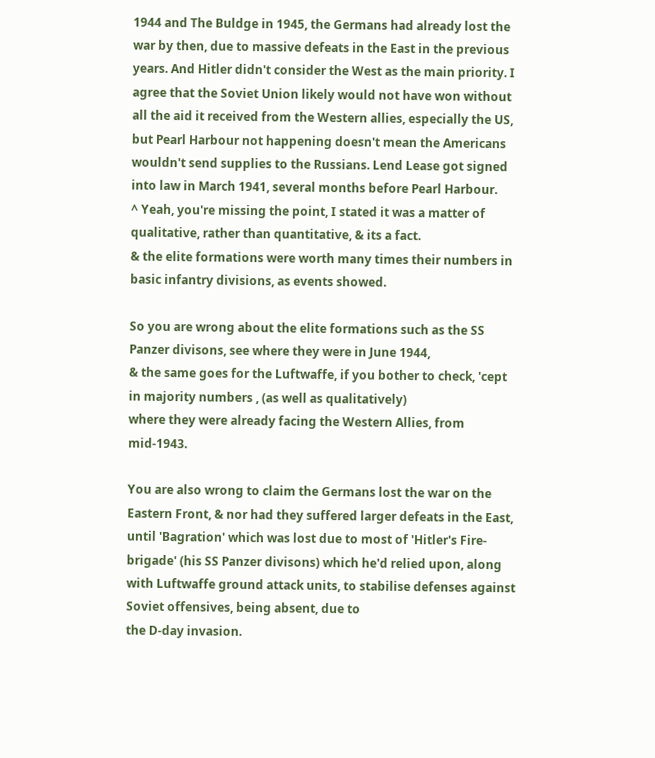1944 and The Buldge in 1945, the Germans had already lost the war by then, due to massive defeats in the East in the previous years. And Hitler didn't consider the West as the main priority. I agree that the Soviet Union likely would not have won without all the aid it received from the Western allies, especially the US, but Pearl Harbour not happening doesn't mean the Americans wouldn't send supplies to the Russians. Lend Lease got signed into law in March 1941, several months before Pearl Harbour.
^ Yeah, you're missing the point, I stated it was a matter of qualitative, rather than quantitative, & its a fact.
& the elite formations were worth many times their numbers in basic infantry divisions, as events showed.

So you are wrong about the elite formations such as the SS Panzer divisons, see where they were in June 1944,
& the same goes for the Luftwaffe, if you bother to check, 'cept in majority numbers , (as well as qualitatively)
where they were already facing the Western Allies, from mid-1943.

You are also wrong to claim the Germans lost the war on the Eastern Front, & nor had they suffered larger defeats in the East, until 'Bagration' which was lost due to most of 'Hitler's Fire-brigade' (his SS Panzer divisons) which he'd relied upon, along with Luftwaffe ground attack units, to stabilise defenses against Soviet offensives, being absent, due to
the D-day invasion.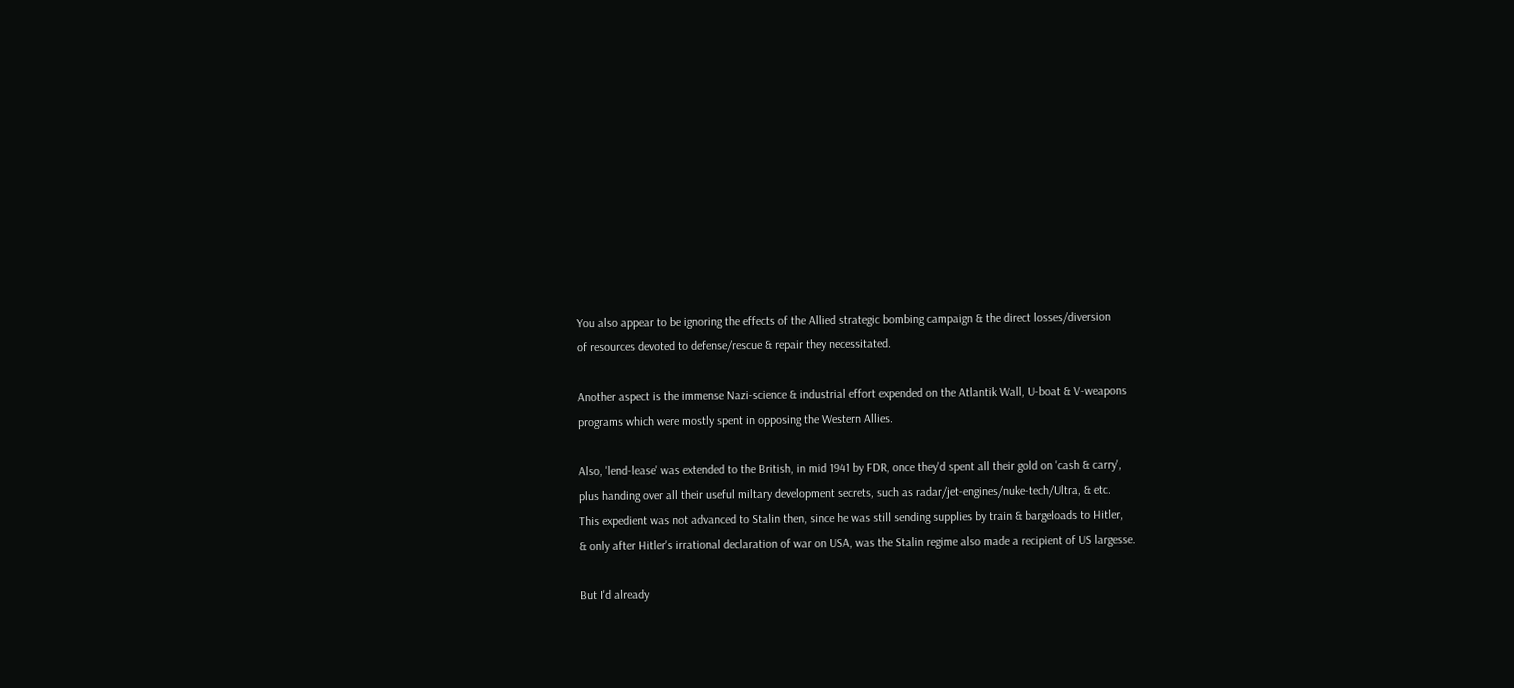You also appear to be ignoring the effects of the Allied strategic bombing campaign & the direct losses/diversion
of resources devoted to defense/rescue & repair they necessitated.

Another aspect is the immense Nazi-science & industrial effort expended on the Atlantik Wall, U-boat & V-weapons
programs which were mostly spent in opposing the Western Allies.

Also, 'lend-lease' was extended to the British, in mid 1941 by FDR, once they'd spent all their gold on 'cash & carry',
plus handing over all their useful miltary development secrets, such as radar/jet-engines/nuke-tech/Ultra, & etc.
This expedient was not advanced to Stalin then, since he was still sending supplies by train & bargeloads to Hitler,
& only after Hitler's irrational declaration of war on USA, was the Stalin regime also made a recipient of US largesse.

But I'd already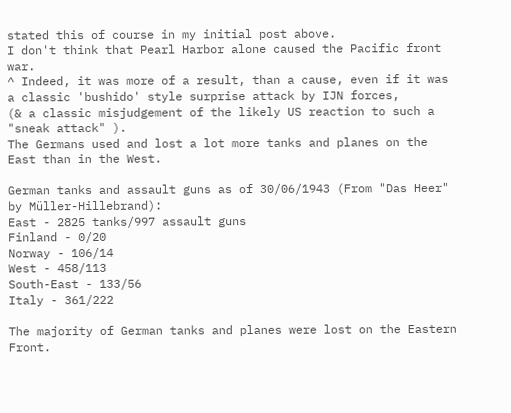stated this of course in my initial post above.
I don't think that Pearl Harbor alone caused the Pacific front war.
^ Indeed, it was more of a result, than a cause, even if it was a classic 'bushido' style surprise attack by IJN forces,
(& a classic misjudgement of the likely US reaction to such a "sneak attack" ).
The Germans used and lost a lot more tanks and planes on the East than in the West.

German tanks and assault guns as of 30/06/1943 (From "Das Heer" by Müller-Hillebrand):
East - 2825 tanks/997 assault guns
Finland - 0/20
Norway - 106/14
West - 458/113
South-East - 133/56
Italy - 361/222

The majority of German tanks and planes were lost on the Eastern Front.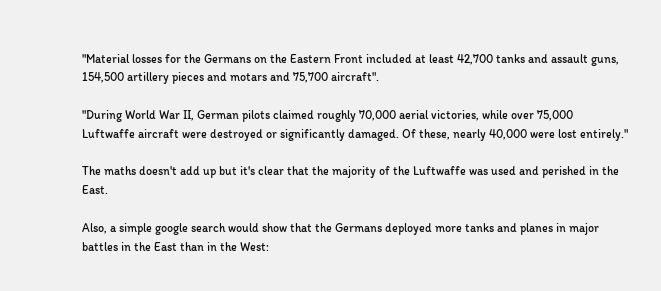"Material losses for the Germans on the Eastern Front included at least 42,700 tanks and assault guns, 154,500 artillery pieces and motars and 75,700 aircraft".

"During World War II, German pilots claimed roughly 70,000 aerial victories, while over 75,000 Luftwaffe aircraft were destroyed or significantly damaged. Of these, nearly 40,000 were lost entirely."

The maths doesn't add up but it's clear that the majority of the Luftwaffe was used and perished in the East.

Also, a simple google search would show that the Germans deployed more tanks and planes in major battles in the East than in the West: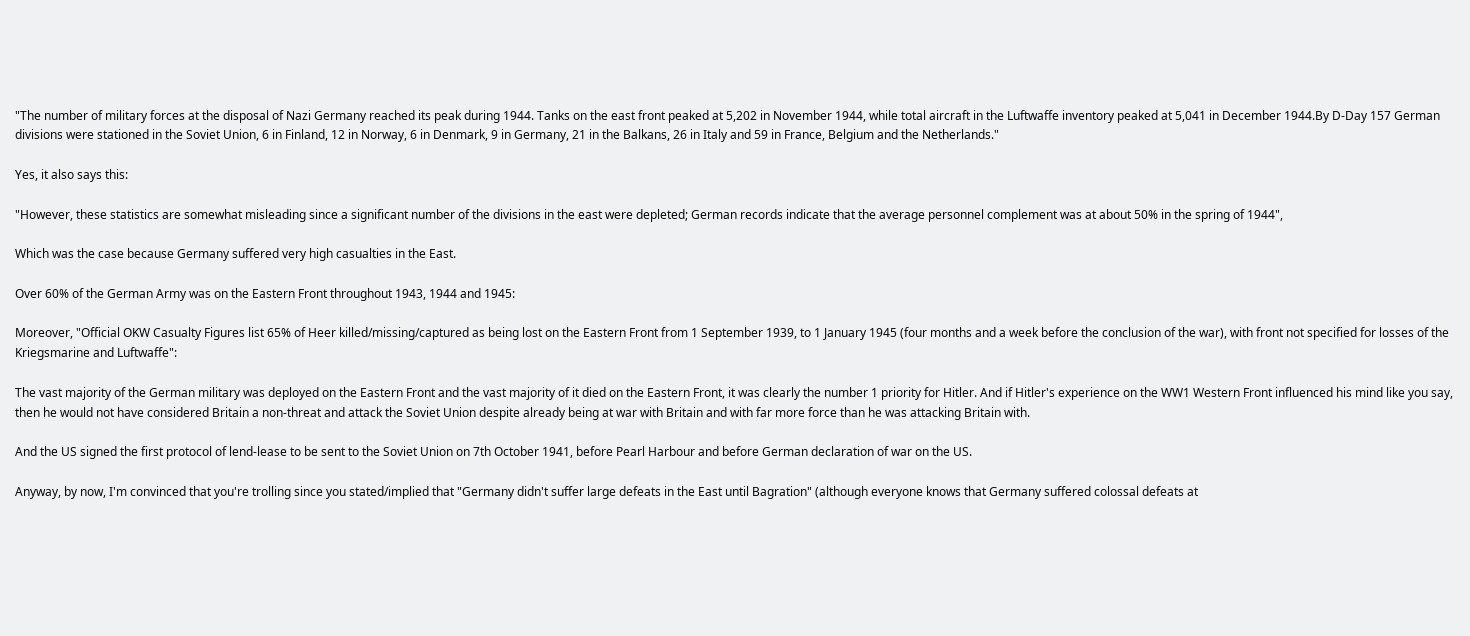"The number of military forces at the disposal of Nazi Germany reached its peak during 1944. Tanks on the east front peaked at 5,202 in November 1944, while total aircraft in the Luftwaffe inventory peaked at 5,041 in December 1944.By D-Day 157 German divisions were stationed in the Soviet Union, 6 in Finland, 12 in Norway, 6 in Denmark, 9 in Germany, 21 in the Balkans, 26 in Italy and 59 in France, Belgium and the Netherlands."

Yes, it also says this:

"However, these statistics are somewhat misleading since a significant number of the divisions in the east were depleted; German records indicate that the average personnel complement was at about 50% in the spring of 1944",

Which was the case because Germany suffered very high casualties in the East.

Over 60% of the German Army was on the Eastern Front throughout 1943, 1944 and 1945:

Moreover, "Official OKW Casualty Figures list 65% of Heer killed/missing/captured as being lost on the Eastern Front from 1 September 1939, to 1 January 1945 (four months and a week before the conclusion of the war), with front not specified for losses of the Kriegsmarine and Luftwaffe":

The vast majority of the German military was deployed on the Eastern Front and the vast majority of it died on the Eastern Front, it was clearly the number 1 priority for Hitler. And if Hitler's experience on the WW1 Western Front influenced his mind like you say, then he would not have considered Britain a non-threat and attack the Soviet Union despite already being at war with Britain and with far more force than he was attacking Britain with.

And the US signed the first protocol of lend-lease to be sent to the Soviet Union on 7th October 1941, before Pearl Harbour and before German declaration of war on the US.

Anyway, by now, I'm convinced that you're trolling since you stated/implied that "Germany didn't suffer large defeats in the East until Bagration" (although everyone knows that Germany suffered colossal defeats at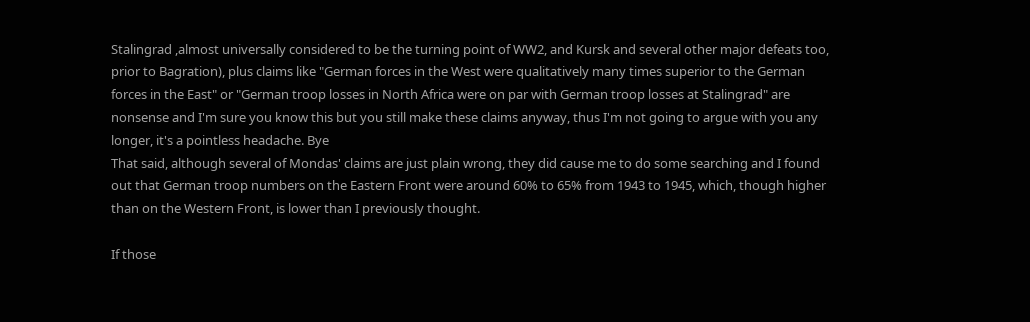Stalingrad ,almost universally considered to be the turning point of WW2, and Kursk and several other major defeats too, prior to Bagration), plus claims like "German forces in the West were qualitatively many times superior to the German forces in the East" or "German troop losses in North Africa were on par with German troop losses at Stalingrad" are nonsense and I'm sure you know this but you still make these claims anyway, thus I'm not going to argue with you any longer, it's a pointless headache. Bye
That said, although several of Mondas' claims are just plain wrong, they did cause me to do some searching and I found out that German troop numbers on the Eastern Front were around 60% to 65% from 1943 to 1945, which, though higher than on the Western Front, is lower than I previously thought.

If those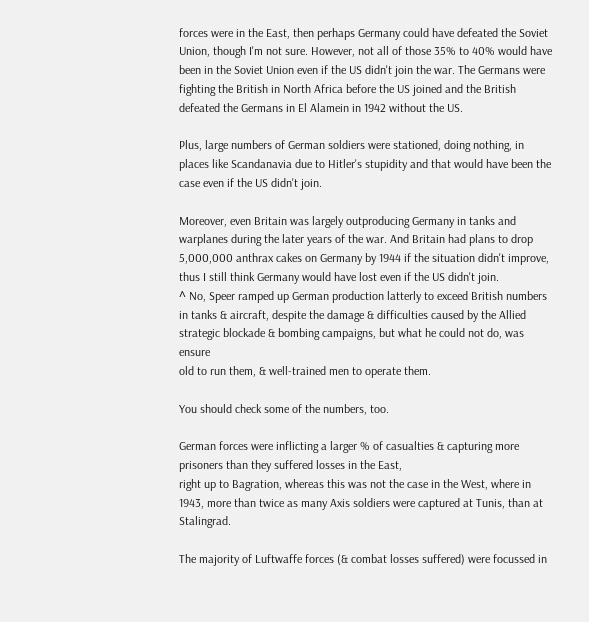forces were in the East, then perhaps Germany could have defeated the Soviet Union, though I'm not sure. However, not all of those 35% to 40% would have been in the Soviet Union even if the US didn't join the war. The Germans were fighting the British in North Africa before the US joined and the British defeated the Germans in El Alamein in 1942 without the US.

Plus, large numbers of German soldiers were stationed, doing nothing, in places like Scandanavia due to Hitler's stupidity and that would have been the case even if the US didn't join.

Moreover, even Britain was largely outproducing Germany in tanks and warplanes during the later years of the war. And Britain had plans to drop 5,000,000 anthrax cakes on Germany by 1944 if the situation didn't improve, thus I still think Germany would have lost even if the US didn't join.
^ No, Speer ramped up German production latterly to exceed British numbers in tanks & aircraft, despite the damage & difficulties caused by the Allied strategic blockade & bombing campaigns, but what he could not do, was ensure
old to run them, & well-trained men to operate them.

You should check some of the numbers, too.

German forces were inflicting a larger % of casualties & capturing more prisoners than they suffered losses in the East,
right up to Bagration, whereas this was not the case in the West, where in 1943, more than twice as many Axis soldiers were captured at Tunis, than at Stalingrad.

The majority of Luftwaffe forces (& combat losses suffered) were focussed in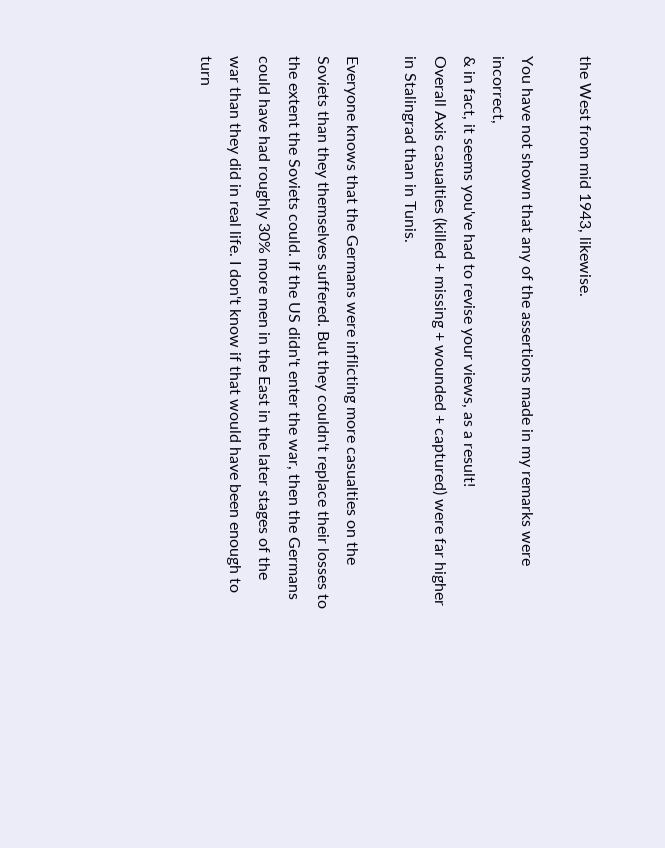the West from mid 1943, likewise.

You have not shown that any of the assertions made in my remarks were incorrect,
& in fact, it seems you've had to revise your views, as a result!
Overall Axis casualties (killed + missing + wounded + captured) were far higher in Stalingrad than in Tunis.

Everyone knows that the Germans were inflicting more casualties on the Soviets than they themselves suffered. But they couldn't replace their losses to the extent the Soviets could. If the US didn't enter the war, then the Germans could have had roughly 30% more men in the East in the later stages of the war than they did in real life. I don't know if that would have been enough to turn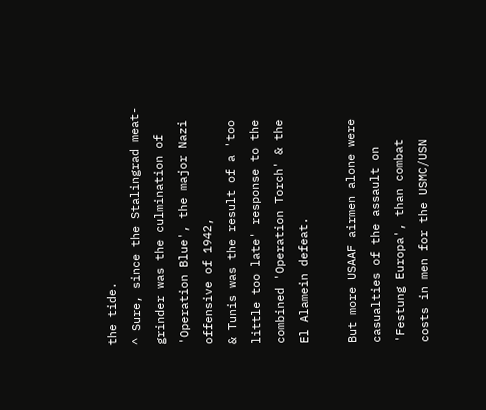the tide.
^ Sure, since the Stalingrad meat-grinder was the culmination of 'Operation Blue', the major Nazi offensive of 1942,
& Tunis was the result of a 'too little too late' response to the combined 'Operation Torch' & the El Alamein defeat.

But more USAAF airmen alone were casualties of the assault on 'Festung Europa', than combat costs in men for the USMC/USN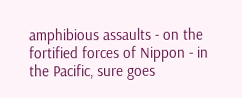amphibious assaults - on the fortified forces of Nippon - in the Pacific, sure goes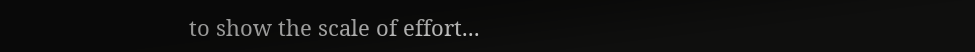to show the scale of effort...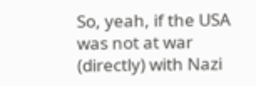So, yeah, if the USA was not at war (directly) with Nazi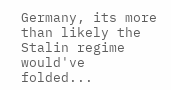Germany, its more than likely the Stalin regime would've folded...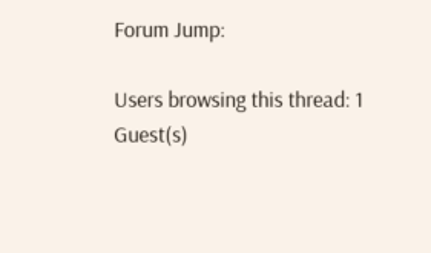Forum Jump:

Users browsing this thread: 1 Guest(s)